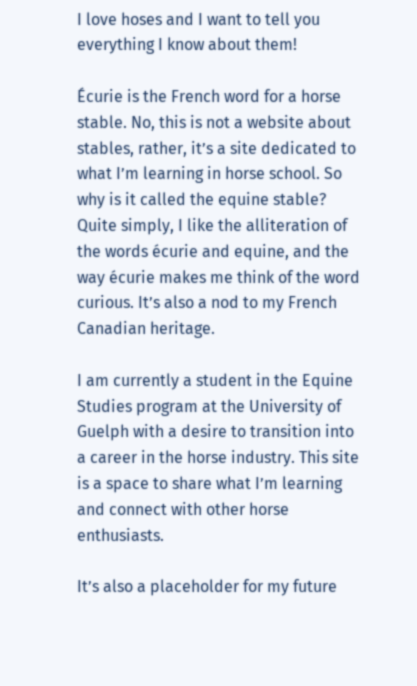I love hoses and I want to tell you everything I know about them!

Écurie is the French word for a horse stable. No, this is not a website about stables, rather, it’s a site dedicated to what I’m learning in horse school. So why is it called the equine stable? Quite simply, I like the alliteration of the words écurie and equine, and the way écurie makes me think of the word curious. It’s also a nod to my French Canadian heritage.

I am currently a student in the Equine Studies program at the University of Guelph with a desire to transition into a career in the horse industry. This site is a space to share what I’m learning and connect with other horse enthusiasts.

It’s also a placeholder for my future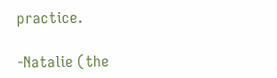practice.

-Natalie (the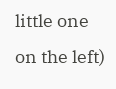little one on the left)